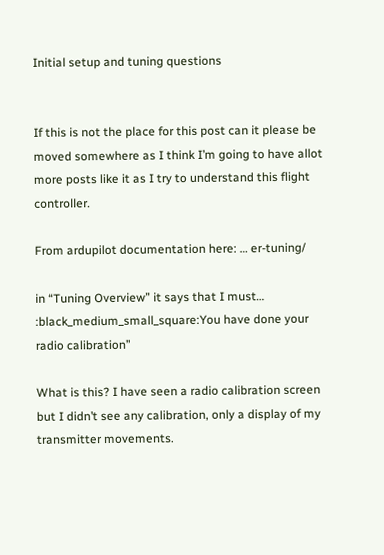Initial setup and tuning questions


If this is not the place for this post can it please be moved somewhere as I think I’m going to have allot more posts like it as I try to understand this flight controller.

From ardupilot documentation here: … er-tuning/

in “Tuning Overview” it says that I must…
:black_medium_small_square:You have done your radio calibration”

What is this? I have seen a radio calibration screen but I didn’t see any calibration, only a display of my transmitter movements.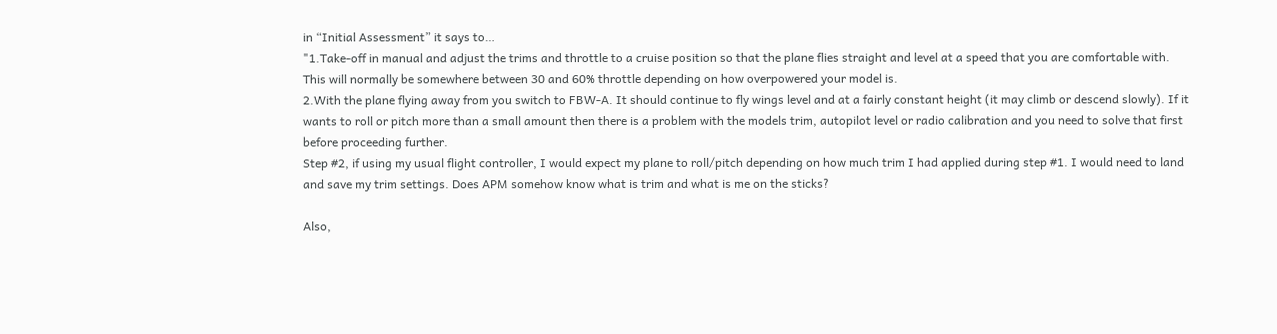in “Initial Assessment” it says to…
"1.Take-off in manual and adjust the trims and throttle to a cruise position so that the plane flies straight and level at a speed that you are comfortable with. This will normally be somewhere between 30 and 60% throttle depending on how overpowered your model is.
2.With the plane flying away from you switch to FBW-A. It should continue to fly wings level and at a fairly constant height (it may climb or descend slowly). If it wants to roll or pitch more than a small amount then there is a problem with the models trim, autopilot level or radio calibration and you need to solve that first before proceeding further.
Step #2, if using my usual flight controller, I would expect my plane to roll/pitch depending on how much trim I had applied during step #1. I would need to land and save my trim settings. Does APM somehow know what is trim and what is me on the sticks?

Also,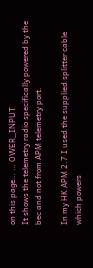on this page… … OWER_INPUT
It shows the telemetry radio specifically powered by the bec and not from APM telemetry port.

In my HK APM 2.7 I used the supplied splitter cable which powers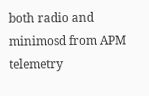both radio and minimosd from APM telemetry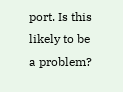port. Is this likely to be a problem?